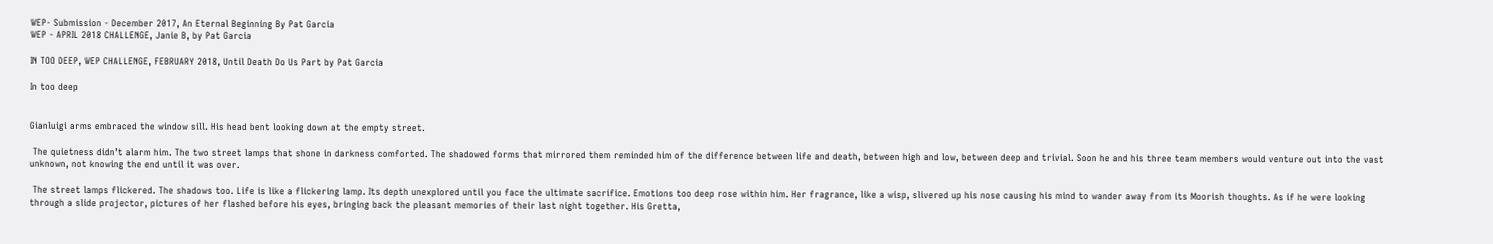WEP- Submission - December 2017, An Eternal Beginning By Pat Garcia
WEP - APRIL 2018 CHALLENGE, Janie B, by Pat Garcia

IN TOO DEEP, WEP CHALLENGE, FEBRUARY 2018, Until Death Do Us Part by Pat Garcia

In too deep


Gianluigi arms embraced the window sill. His head bent looking down at the empty street.

 The quietness didn’t alarm him. The two street lamps that shone in darkness comforted. The shadowed forms that mirrored them reminded him of the difference between life and death, between high and low, between deep and trivial. Soon he and his three team members would venture out into the vast unknown, not knowing the end until it was over.

 The street lamps flickered. The shadows too. Life is like a flickering lamp. Its depth unexplored until you face the ultimate sacrifice. Emotions too deep rose within him. Her fragrance, like a wisp, slivered up his nose causing his mind to wander away from its Moorish thoughts. As if he were looking through a slide projector, pictures of her flashed before his eyes, bringing back the pleasant memories of their last night together. His Gretta,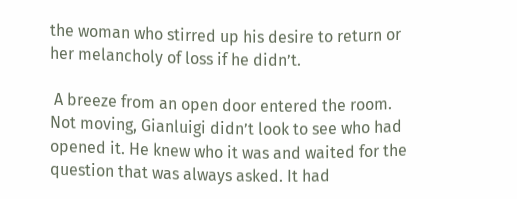the woman who stirred up his desire to return or her melancholy of loss if he didn’t.

 A breeze from an open door entered the room. Not moving, Gianluigi didn’t look to see who had opened it. He knew who it was and waited for the question that was always asked. It had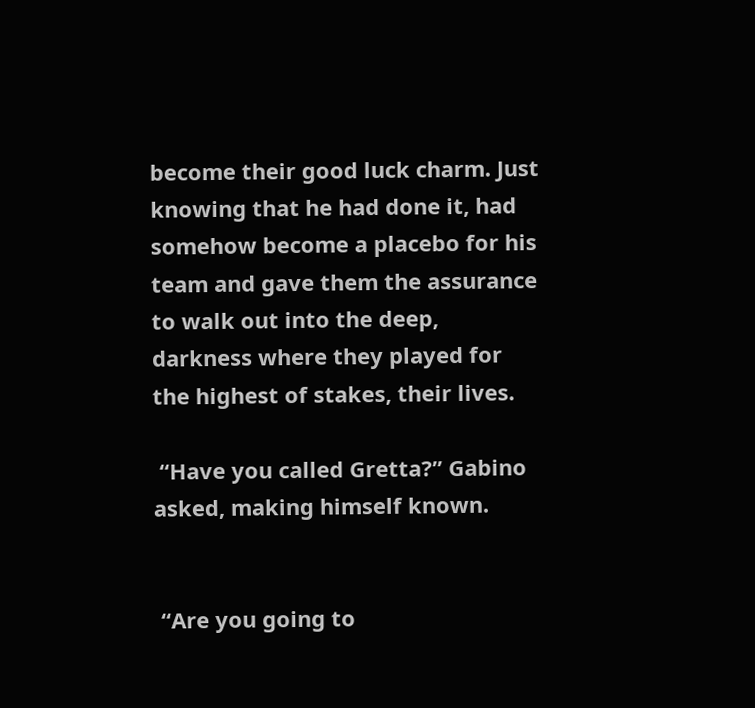become their good luck charm. Just knowing that he had done it, had somehow become a placebo for his team and gave them the assurance to walk out into the deep, darkness where they played for the highest of stakes, their lives.

 “Have you called Gretta?” Gabino asked, making himself known.


 “Are you going to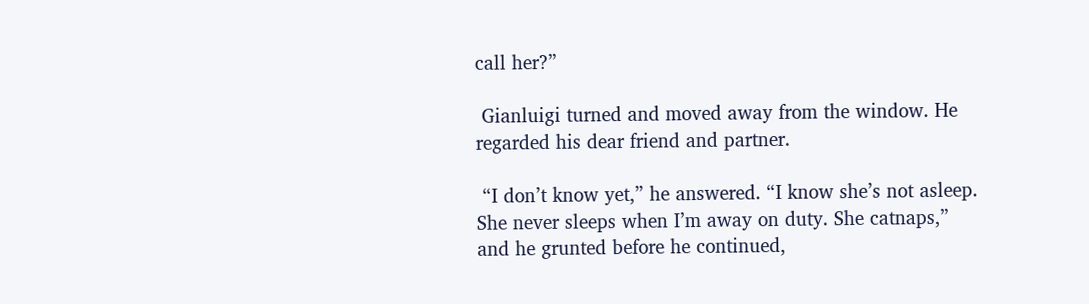call her?”

 Gianluigi turned and moved away from the window. He regarded his dear friend and partner.

 “I don’t know yet,” he answered. “I know she’s not asleep. She never sleeps when I’m away on duty. She catnaps,” and he grunted before he continued,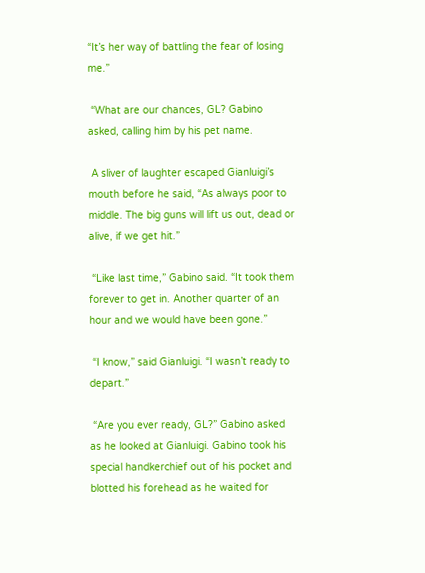“It’s her way of battling the fear of losing me.”

 “What are our chances, GL? Gabino asked, calling him by his pet name.

 A sliver of laughter escaped Gianluigi’s mouth before he said, “As always poor to middle. The big guns will lift us out, dead or alive, if we get hit.”

 “Like last time,” Gabino said. “It took them forever to get in. Another quarter of an hour and we would have been gone.”

 “I know,” said Gianluigi. “I wasn’t ready to depart.”

 “Are you ever ready, GL?” Gabino asked as he looked at Gianluigi. Gabino took his special handkerchief out of his pocket and blotted his forehead as he waited for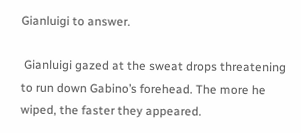Gianluigi to answer.

 Gianluigi gazed at the sweat drops threatening to run down Gabino’s forehead. The more he wiped, the faster they appeared.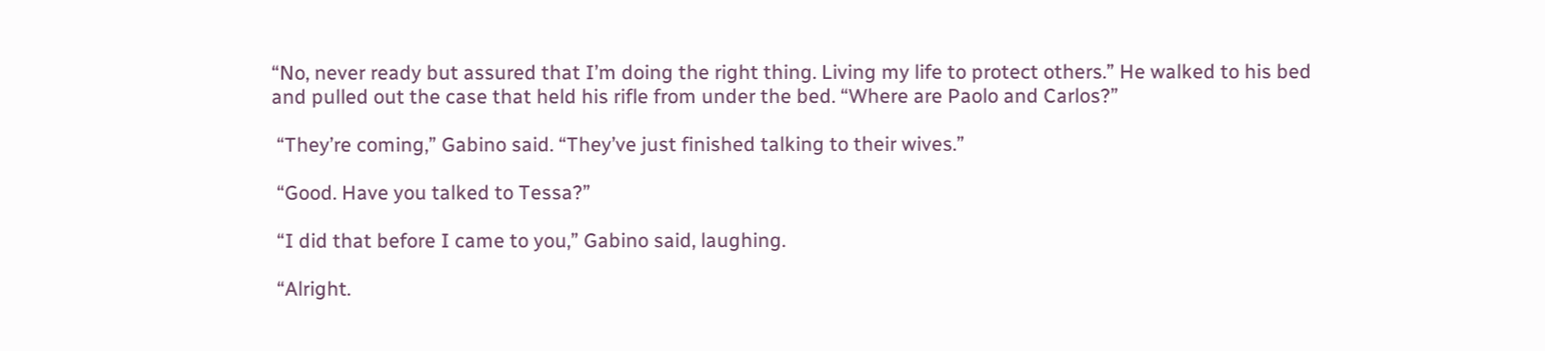“No, never ready but assured that I’m doing the right thing. Living my life to protect others.” He walked to his bed and pulled out the case that held his rifle from under the bed. “Where are Paolo and Carlos?”

 “They’re coming,” Gabino said. “They’ve just finished talking to their wives.”

 “Good. Have you talked to Tessa?”

 “I did that before I came to you,” Gabino said, laughing.

 “Alright.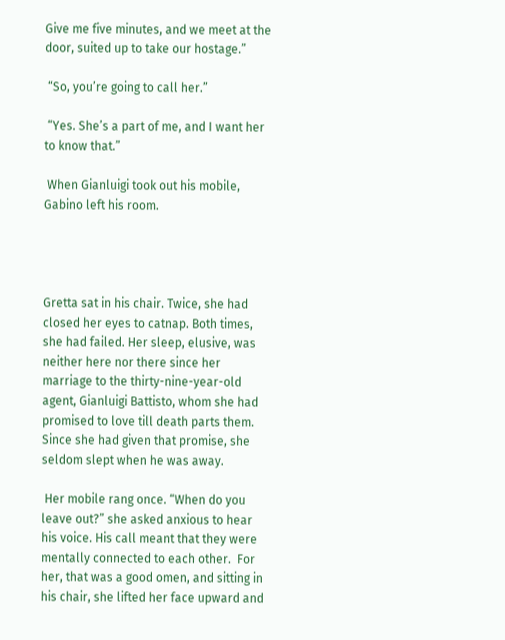Give me five minutes, and we meet at the door, suited up to take our hostage.”

 “So, you’re going to call her.”

 “Yes. She’s a part of me, and I want her to know that.”

 When Gianluigi took out his mobile, Gabino left his room.




Gretta sat in his chair. Twice, she had closed her eyes to catnap. Both times, she had failed. Her sleep, elusive, was neither here nor there since her marriage to the thirty-nine-year-old agent, Gianluigi Battisto, whom she had promised to love till death parts them. Since she had given that promise, she seldom slept when he was away.

 Her mobile rang once. “When do you leave out?” she asked anxious to hear his voice. His call meant that they were mentally connected to each other.  For her, that was a good omen, and sitting in his chair, she lifted her face upward and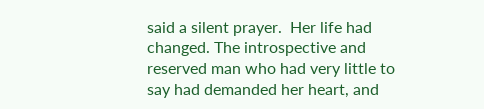said a silent prayer.  Her life had changed. The introspective and reserved man who had very little to say had demanded her heart, and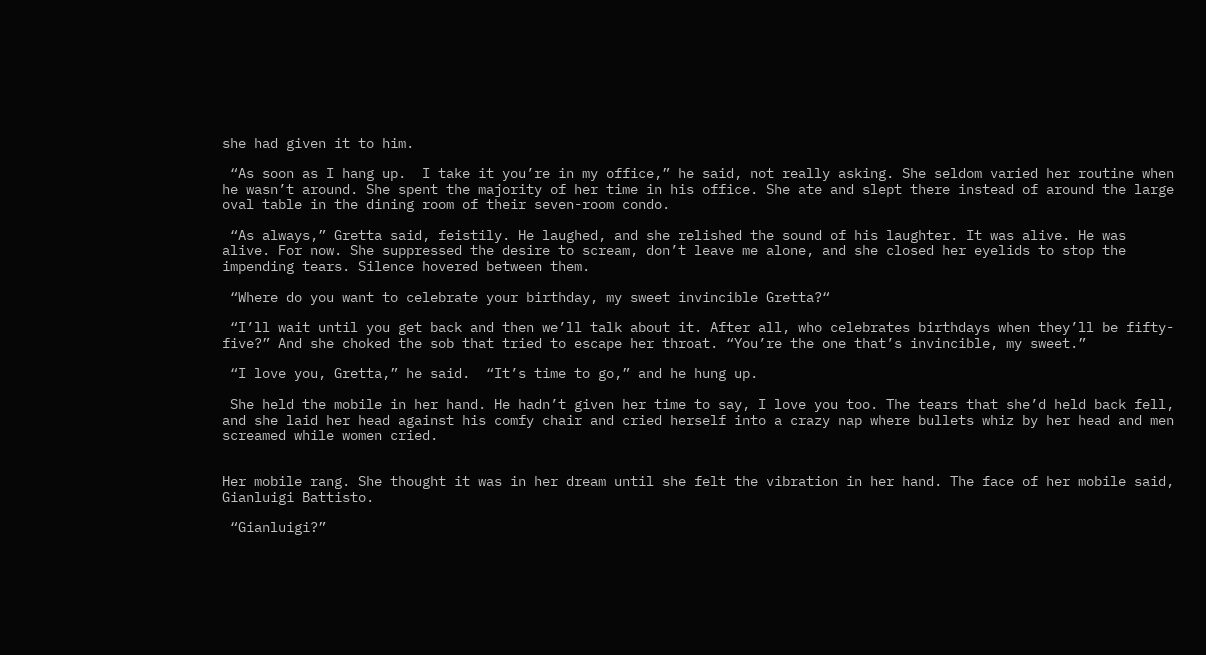she had given it to him.

 “As soon as I hang up.  I take it you’re in my office,” he said, not really asking. She seldom varied her routine when he wasn’t around. She spent the majority of her time in his office. She ate and slept there instead of around the large oval table in the dining room of their seven-room condo.

 “As always,” Gretta said, feistily. He laughed, and she relished the sound of his laughter. It was alive. He was alive. For now. She suppressed the desire to scream, don’t leave me alone, and she closed her eyelids to stop the impending tears. Silence hovered between them.

 “Where do you want to celebrate your birthday, my sweet invincible Gretta?“

 “I’ll wait until you get back and then we’ll talk about it. After all, who celebrates birthdays when they’ll be fifty-five?” And she choked the sob that tried to escape her throat. “You’re the one that’s invincible, my sweet.”

 “I love you, Gretta,” he said.  “It’s time to go,” and he hung up.

 She held the mobile in her hand. He hadn’t given her time to say, I love you too. The tears that she’d held back fell, and she laid her head against his comfy chair and cried herself into a crazy nap where bullets whiz by her head and men screamed while women cried.


Her mobile rang. She thought it was in her dream until she felt the vibration in her hand. The face of her mobile said, Gianluigi Battisto.

 “Gianluigi?”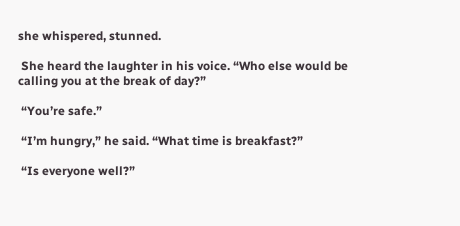she whispered, stunned.

 She heard the laughter in his voice. “Who else would be calling you at the break of day?”

 “You’re safe.”

 “I’m hungry,” he said. “What time is breakfast?”

 “Is everyone well?”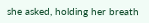she asked, holding her breath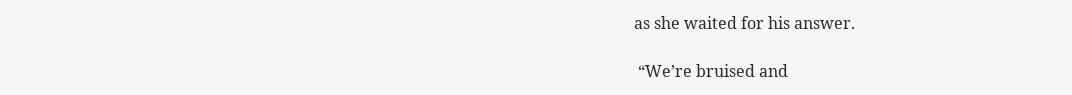as she waited for his answer.

 “We’re bruised and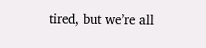tired, but we’re all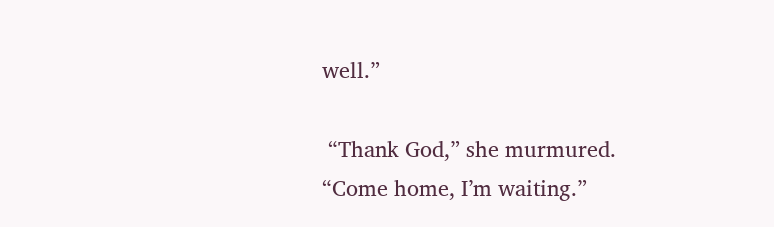well.”

 “Thank God,” she murmured. “Come home, I’m waiting.”